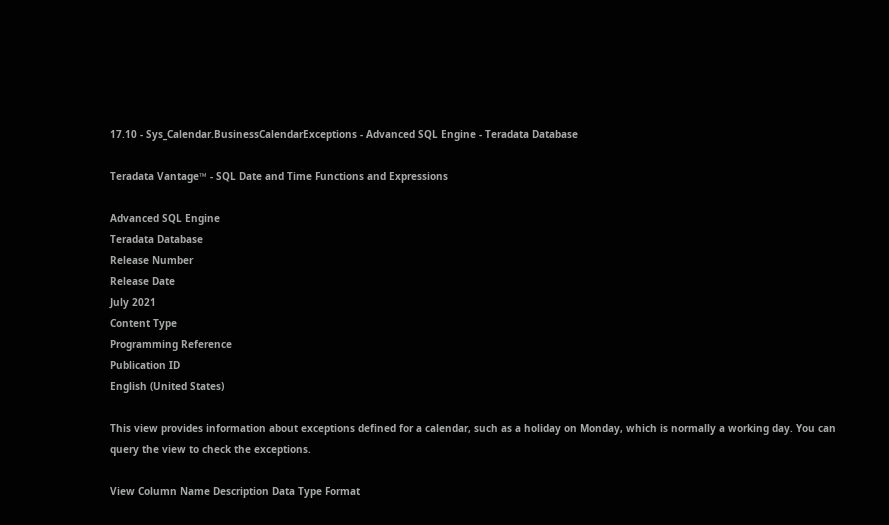17.10 - Sys_Calendar.BusinessCalendarExceptions - Advanced SQL Engine - Teradata Database

Teradata Vantage™ - SQL Date and Time Functions and Expressions

Advanced SQL Engine
Teradata Database
Release Number
Release Date
July 2021
Content Type
Programming Reference
Publication ID
English (United States)

This view provides information about exceptions defined for a calendar, such as a holiday on Monday, which is normally a working day. You can query the view to check the exceptions.

View Column Name Description Data Type Format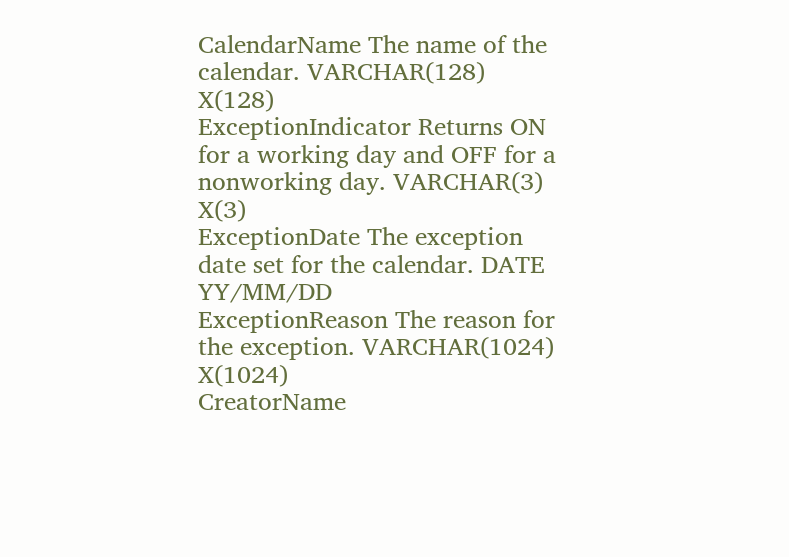CalendarName The name of the calendar. VARCHAR(128) X(128)
ExceptionIndicator Returns ON for a working day and OFF for a nonworking day. VARCHAR(3) X(3)
ExceptionDate The exception date set for the calendar. DATE YY/MM/DD
ExceptionReason The reason for the exception. VARCHAR(1024) X(1024)
CreatorName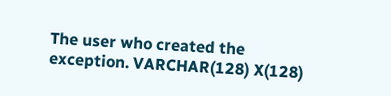The user who created the exception. VARCHAR(128) X(128)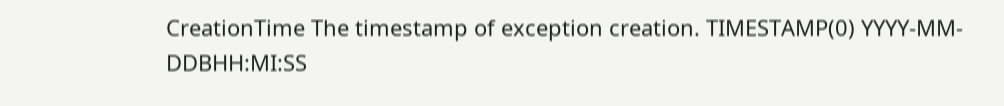CreationTime The timestamp of exception creation. TIMESTAMP(0) YYYY-MM-DDBHH:MI:SS